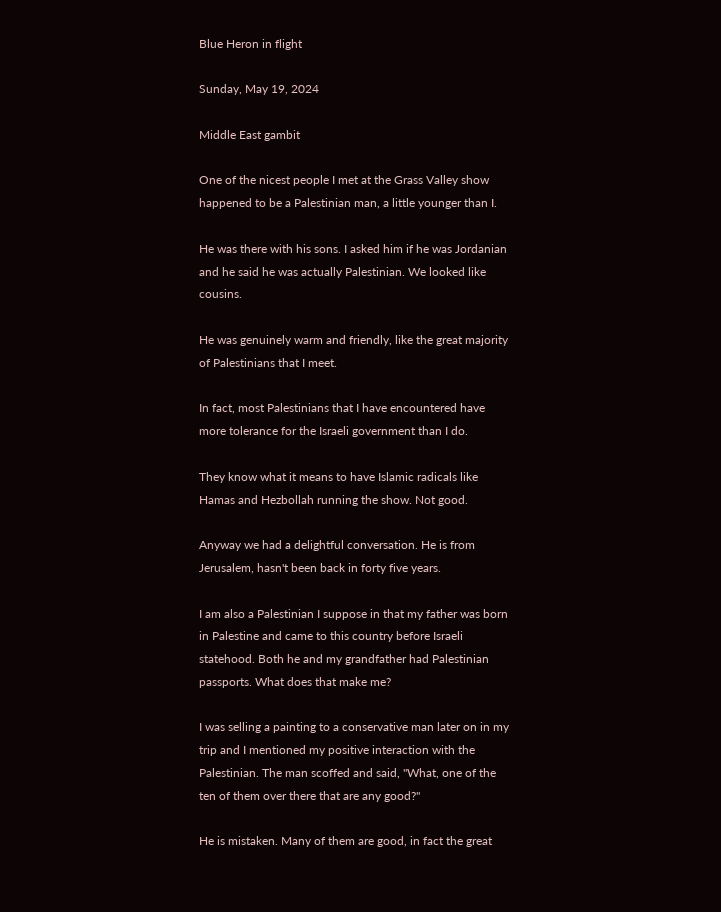Blue Heron in flight

Sunday, May 19, 2024

Middle East gambit

One of the nicest people I met at the Grass Valley show happened to be a Palestinian man, a little younger than I.

He was there with his sons. I asked him if he was Jordanian and he said he was actually Palestinian. We looked like cousins.

He was genuinely warm and friendly, like the great majority of Palestinians that I meet.

In fact, most Palestinians that I have encountered have more tolerance for the Israeli government than I do.

They know what it means to have Islamic radicals like Hamas and Hezbollah running the show. Not good.

Anyway we had a delightful conversation. He is from Jerusalem, hasn't been back in forty five years.

I am also a Palestinian I suppose in that my father was born in Palestine and came to this country before Israeli statehood. Both he and my grandfather had Palestinian passports. What does that make me?

I was selling a painting to a conservative man later on in my trip and I mentioned my positive interaction with the Palestinian. The man scoffed and said, "What, one of the ten of them over there that are any good?"

He is mistaken. Many of them are good, in fact the great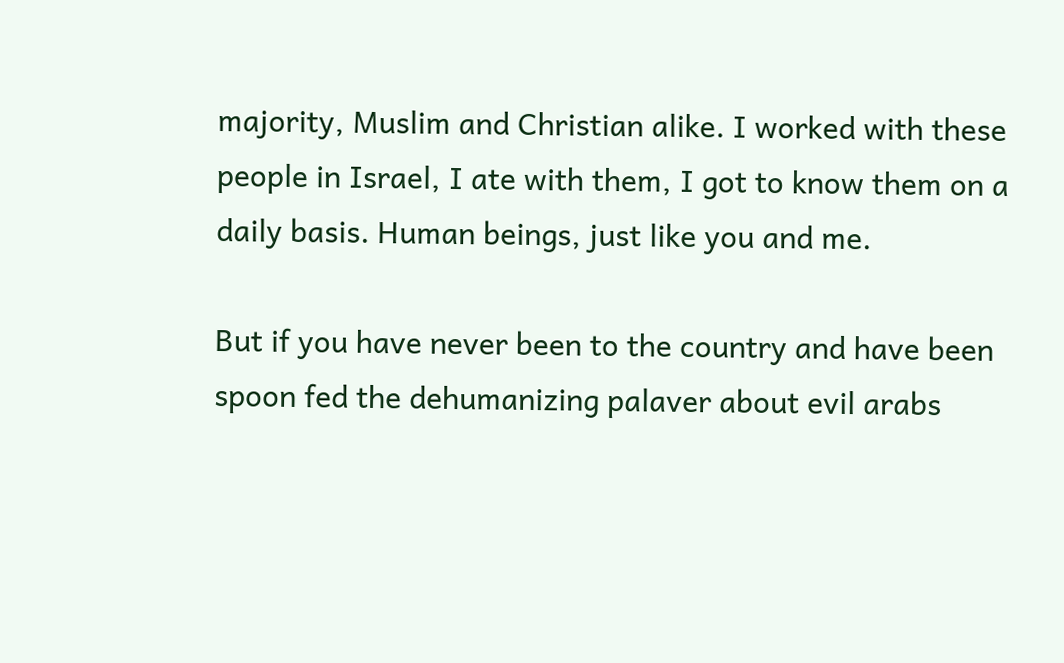majority, Muslim and Christian alike. I worked with these people in Israel, I ate with them, I got to know them on a daily basis. Human beings, just like you and me.

But if you have never been to the country and have been spoon fed the dehumanizing palaver about evil arabs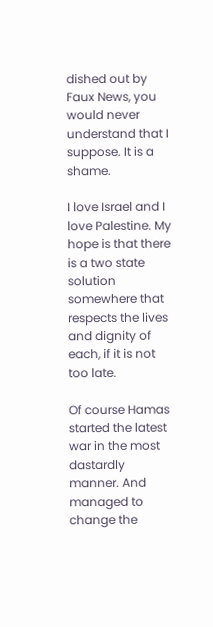dished out by Faux News, you would never understand that I suppose. It is a shame.

I love Israel and I love Palestine. My hope is that there is a two state solution somewhere that respects the lives and dignity of each, if it is not too late.

Of course Hamas started the latest war in the most dastardly manner. And managed to change the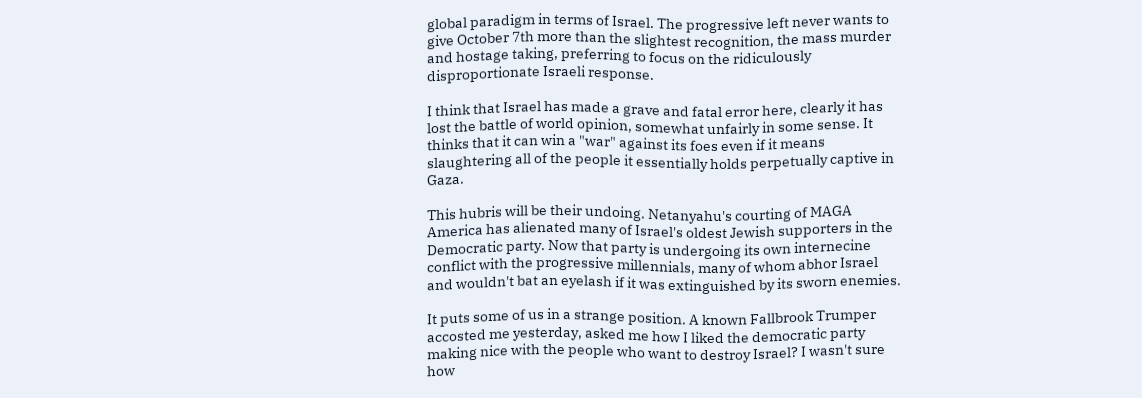global paradigm in terms of Israel. The progressive left never wants to give October 7th more than the slightest recognition, the mass murder and hostage taking, preferring to focus on the ridiculously disproportionate Israeli response.

I think that Israel has made a grave and fatal error here, clearly it has lost the battle of world opinion, somewhat unfairly in some sense. It thinks that it can win a "war" against its foes even if it means slaughtering all of the people it essentially holds perpetually captive in Gaza.

This hubris will be their undoing. Netanyahu's courting of MAGA America has alienated many of Israel's oldest Jewish supporters in the Democratic party. Now that party is undergoing its own internecine conflict with the progressive millennials, many of whom abhor Israel and wouldn't bat an eyelash if it was extinguished by its sworn enemies.

It puts some of us in a strange position. A known Fallbrook Trumper accosted me yesterday, asked me how I liked the democratic party making nice with the people who want to destroy Israel? I wasn't sure how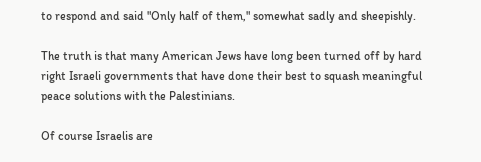to respond and said "Only half of them," somewhat sadly and sheepishly.

The truth is that many American Jews have long been turned off by hard right Israeli governments that have done their best to squash meaningful peace solutions with the Palestinians.

Of course Israelis are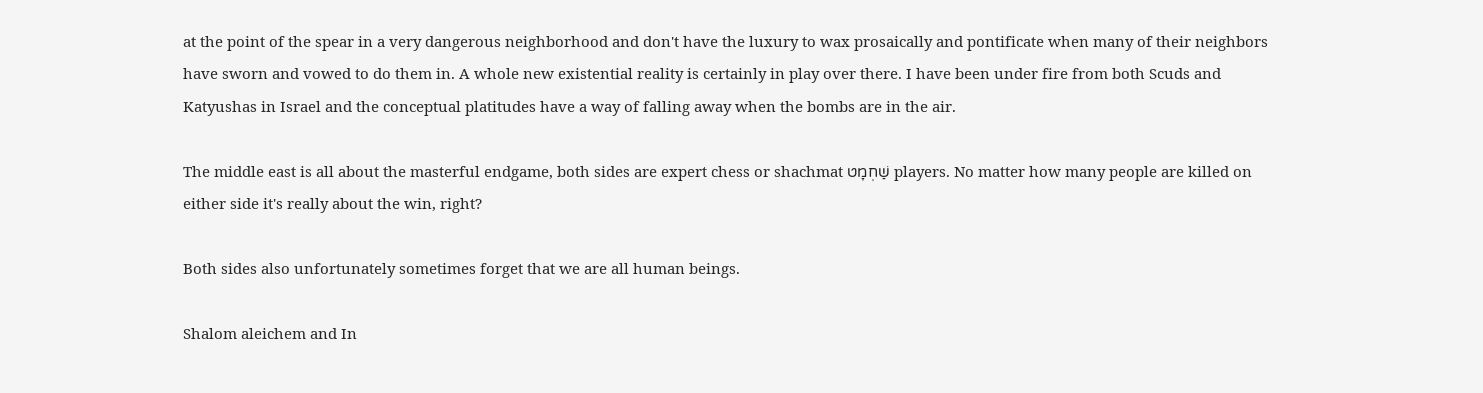at the point of the spear in a very dangerous neighborhood and don't have the luxury to wax prosaically and pontificate when many of their neighbors have sworn and vowed to do them in. A whole new existential reality is certainly in play over there. I have been under fire from both Scuds and Katyushas in Israel and the conceptual platitudes have a way of falling away when the bombs are in the air.

The middle east is all about the masterful endgame, both sides are expert chess or shachmat שַׁחְמָט players. No matter how many people are killed on either side it's really about the win, right?

Both sides also unfortunately sometimes forget that we are all human beings.

Shalom aleichem and In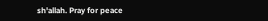sh'allah. Pray for peace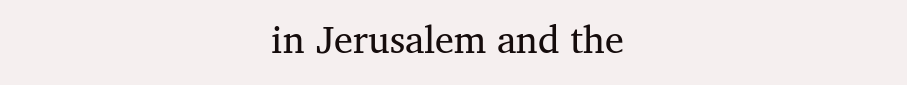in Jerusalem and the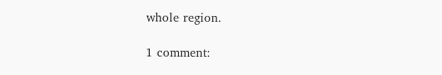whole region.

1 comment: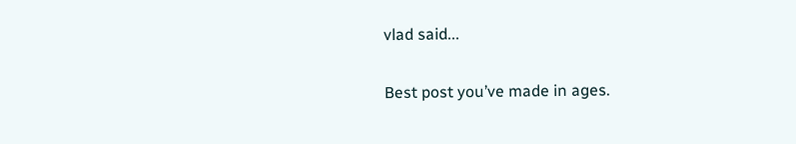vlad said...

Best post you’ve made in ages.